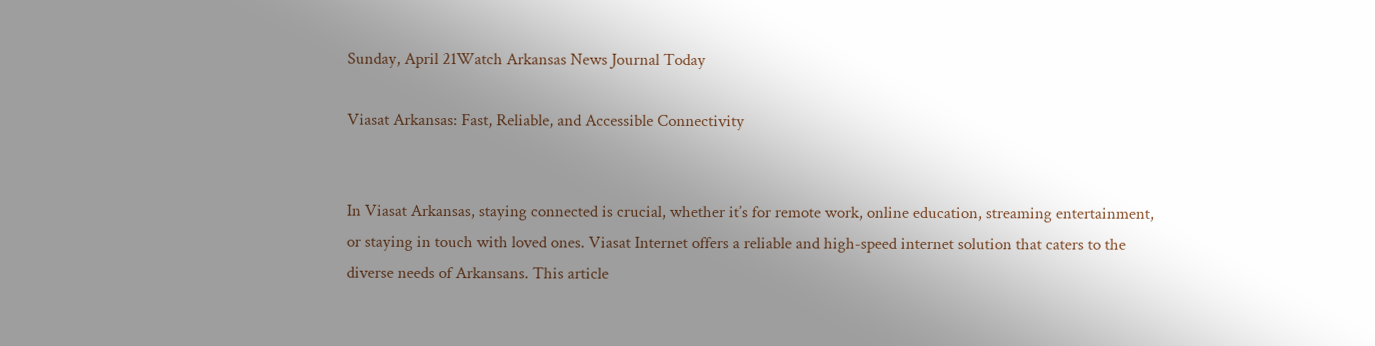Sunday, April 21Watch Arkansas News Journal Today

Viasat Arkansas: Fast, Reliable, and Accessible Connectivity


In Viasat Arkansas, staying connected is crucial, whether it’s for remote work, online education, streaming entertainment, or staying in touch with loved ones. Viasat Internet offers a reliable and high-speed internet solution that caters to the diverse needs of Arkansans. This article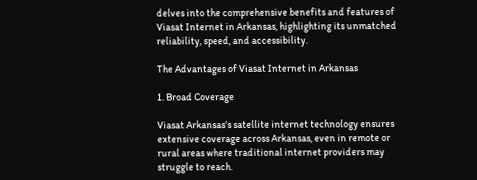delves into the comprehensive benefits and features of Viasat Internet in Arkansas, highlighting its unmatched reliability, speed, and accessibility.

The Advantages of Viasat Internet in Arkansas

1. Broad Coverage

Viasat Arkansas’s satellite internet technology ensures extensive coverage across Arkansas, even in remote or rural areas where traditional internet providers may struggle to reach.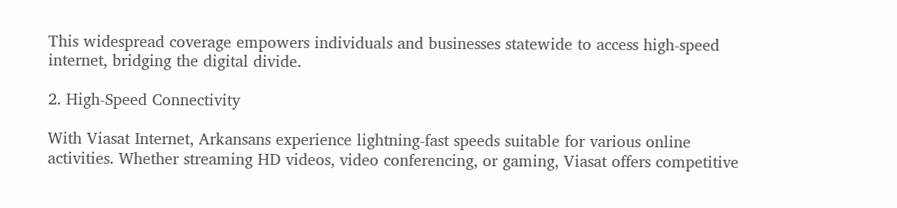This widespread coverage empowers individuals and businesses statewide to access high-speed internet, bridging the digital divide.

2. High-Speed Connectivity

With Viasat Internet, Arkansans experience lightning-fast speeds suitable for various online activities. Whether streaming HD videos, video conferencing, or gaming, Viasat offers competitive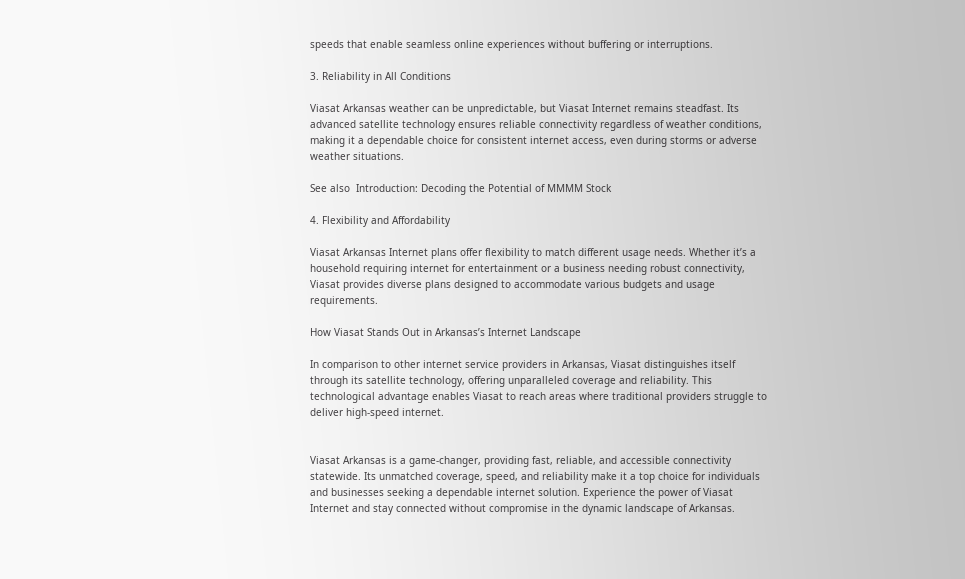speeds that enable seamless online experiences without buffering or interruptions.

3. Reliability in All Conditions

Viasat Arkansas weather can be unpredictable, but Viasat Internet remains steadfast. Its advanced satellite technology ensures reliable connectivity regardless of weather conditions, making it a dependable choice for consistent internet access, even during storms or adverse weather situations.

See also  Introduction: Decoding the Potential of MMMM Stock

4. Flexibility and Affordability

Viasat Arkansas Internet plans offer flexibility to match different usage needs. Whether it’s a household requiring internet for entertainment or a business needing robust connectivity, Viasat provides diverse plans designed to accommodate various budgets and usage requirements.

How Viasat Stands Out in Arkansas’s Internet Landscape

In comparison to other internet service providers in Arkansas, Viasat distinguishes itself through its satellite technology, offering unparalleled coverage and reliability. This technological advantage enables Viasat to reach areas where traditional providers struggle to deliver high-speed internet.


Viasat Arkansas is a game-changer, providing fast, reliable, and accessible connectivity statewide. Its unmatched coverage, speed, and reliability make it a top choice for individuals and businesses seeking a dependable internet solution. Experience the power of Viasat Internet and stay connected without compromise in the dynamic landscape of Arkansas.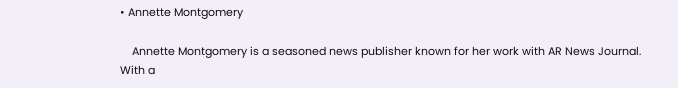• Annette Montgomery

    Annette Montgomery is a seasoned news publisher known for her work with AR News Journal. With a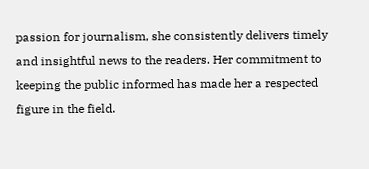passion for journalism, she consistently delivers timely and insightful news to the readers. Her commitment to keeping the public informed has made her a respected figure in the field.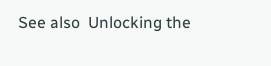See also  Unlocking the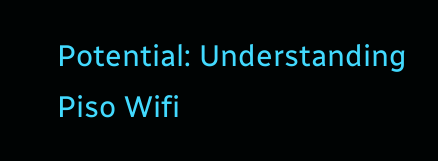Potential: Understanding Piso Wifi